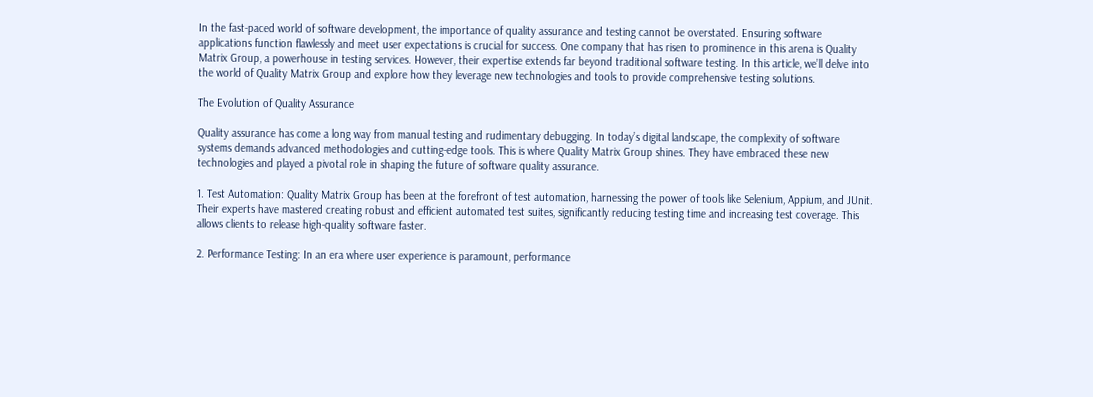In the fast-paced world of software development, the importance of quality assurance and testing cannot be overstated. Ensuring software applications function flawlessly and meet user expectations is crucial for success. One company that has risen to prominence in this arena is Quality Matrix Group, a powerhouse in testing services. However, their expertise extends far beyond traditional software testing. In this article, we’ll delve into the world of Quality Matrix Group and explore how they leverage new technologies and tools to provide comprehensive testing solutions.

The Evolution of Quality Assurance

Quality assurance has come a long way from manual testing and rudimentary debugging. In today’s digital landscape, the complexity of software systems demands advanced methodologies and cutting-edge tools. This is where Quality Matrix Group shines. They have embraced these new technologies and played a pivotal role in shaping the future of software quality assurance.

1. Test Automation: Quality Matrix Group has been at the forefront of test automation, harnessing the power of tools like Selenium, Appium, and JUnit. Their experts have mastered creating robust and efficient automated test suites, significantly reducing testing time and increasing test coverage. This allows clients to release high-quality software faster.

2. Performance Testing: In an era where user experience is paramount, performance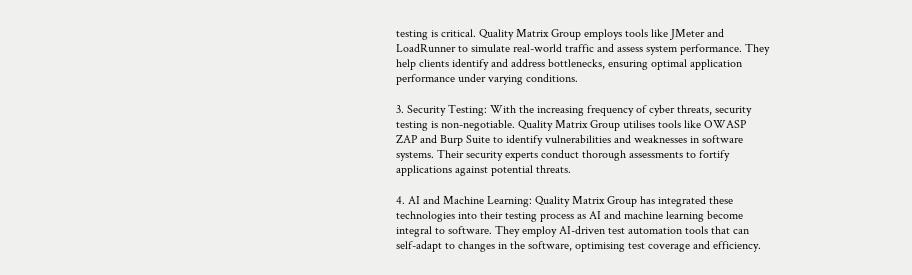testing is critical. Quality Matrix Group employs tools like JMeter and LoadRunner to simulate real-world traffic and assess system performance. They help clients identify and address bottlenecks, ensuring optimal application performance under varying conditions.

3. Security Testing: With the increasing frequency of cyber threats, security testing is non-negotiable. Quality Matrix Group utilises tools like OWASP ZAP and Burp Suite to identify vulnerabilities and weaknesses in software systems. Their security experts conduct thorough assessments to fortify applications against potential threats.

4. AI and Machine Learning: Quality Matrix Group has integrated these technologies into their testing process as AI and machine learning become integral to software. They employ AI-driven test automation tools that can self-adapt to changes in the software, optimising test coverage and efficiency.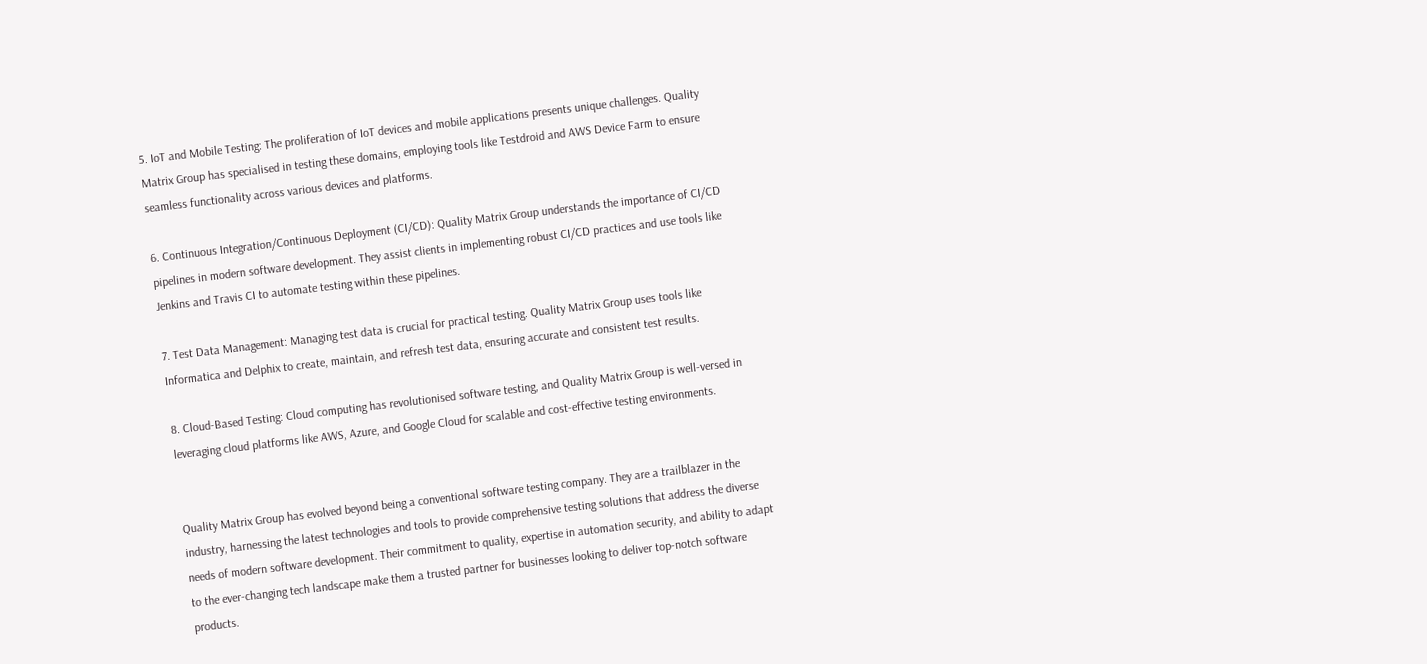5. IoT and Mobile Testing: The proliferation of IoT devices and mobile applications presents unique challenges. Quality Matrix Group has specialised in testing these domains, employing tools like Testdroid and AWS Device Farm to ensure seamless functionality across various devices and platforms.

6. Continuous Integration/Continuous Deployment (CI/CD): Quality Matrix Group understands the importance of CI/CD pipelines in modern software development. They assist clients in implementing robust CI/CD practices and use tools like Jenkins and Travis CI to automate testing within these pipelines.

7. Test Data Management: Managing test data is crucial for practical testing. Quality Matrix Group uses tools like Informatica and Delphix to create, maintain, and refresh test data, ensuring accurate and consistent test results.

8. Cloud-Based Testing: Cloud computing has revolutionised software testing, and Quality Matrix Group is well-versed in leveraging cloud platforms like AWS, Azure, and Google Cloud for scalable and cost-effective testing environments.


Quality Matrix Group has evolved beyond being a conventional software testing company. They are a trailblazer in the industry, harnessing the latest technologies and tools to provide comprehensive testing solutions that address the diverse needs of modern software development. Their commitment to quality, expertise in automation security, and ability to adapt to the ever-changing tech landscape make them a trusted partner for businesses looking to deliver top-notch software products.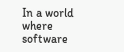In a world where software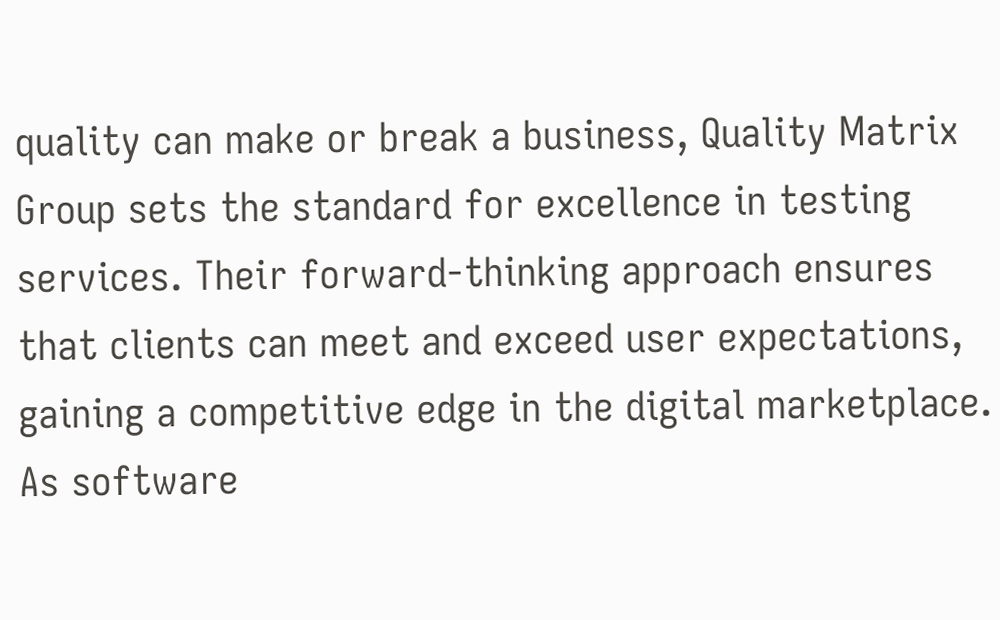quality can make or break a business, Quality Matrix Group sets the standard for excellence in testing services. Their forward-thinking approach ensures that clients can meet and exceed user expectations, gaining a competitive edge in the digital marketplace. As software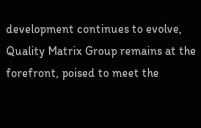development continues to evolve, Quality Matrix Group remains at the forefront, poised to meet the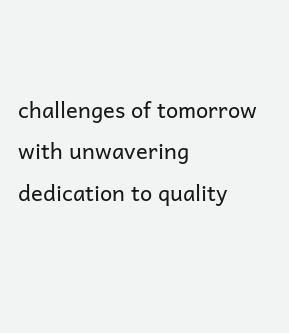challenges of tomorrow with unwavering dedication to quality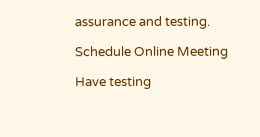assurance and testing.

Schedule Online Meeting

Have testing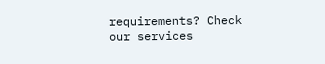requirements? Check our services